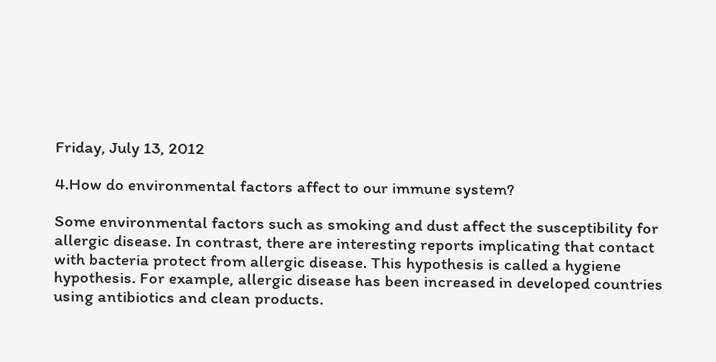Friday, July 13, 2012

4.How do environmental factors affect to our immune system?

Some environmental factors such as smoking and dust affect the susceptibility for allergic disease. In contrast, there are interesting reports implicating that contact with bacteria protect from allergic disease. This hypothesis is called a hygiene hypothesis. For example, allergic disease has been increased in developed countries using antibiotics and clean products.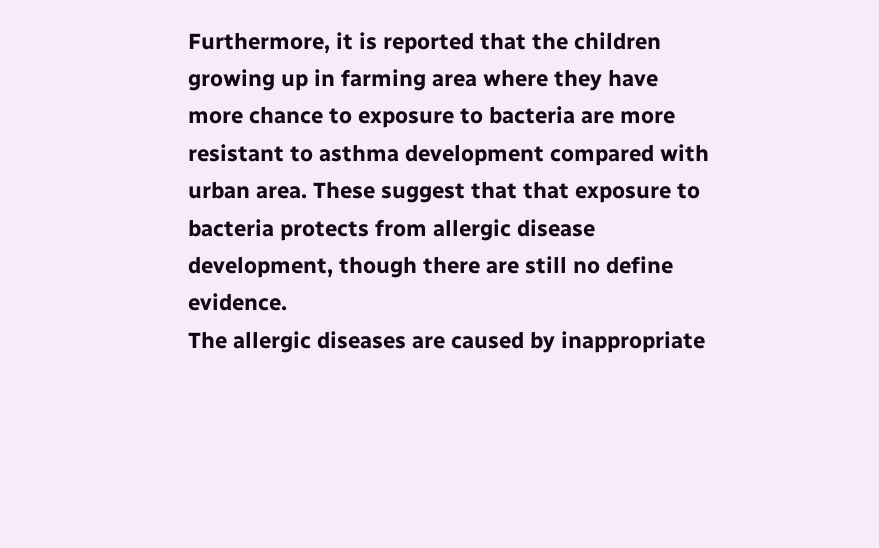Furthermore, it is reported that the children growing up in farming area where they have more chance to exposure to bacteria are more resistant to asthma development compared with urban area. These suggest that that exposure to bacteria protects from allergic disease development, though there are still no define evidence.
The allergic diseases are caused by inappropriate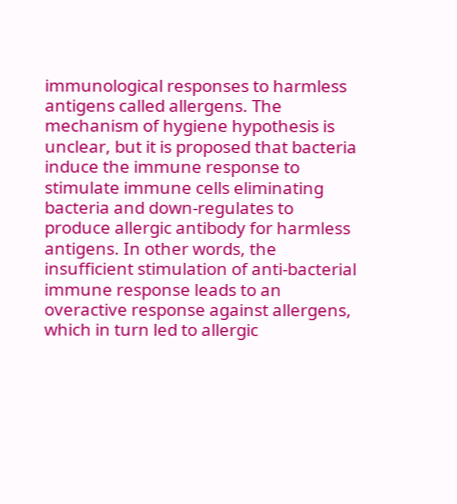immunological responses to harmless antigens called allergens. The mechanism of hygiene hypothesis is unclear, but it is proposed that bacteria induce the immune response to stimulate immune cells eliminating bacteria and down-regulates to produce allergic antibody for harmless antigens. In other words, the insufficient stimulation of anti-bacterial immune response leads to an overactive response against allergens, which in turn led to allergic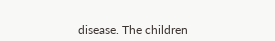disease. The children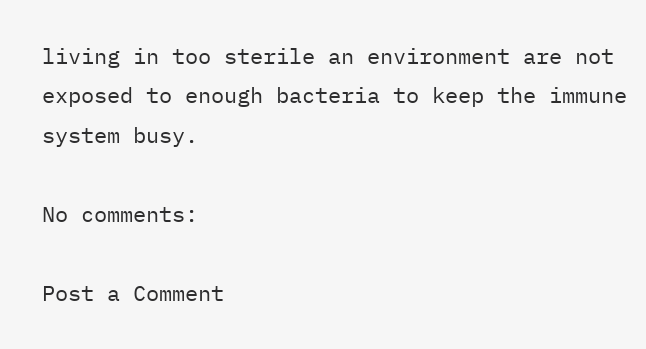living in too sterile an environment are not exposed to enough bacteria to keep the immune system busy.

No comments:

Post a Comment